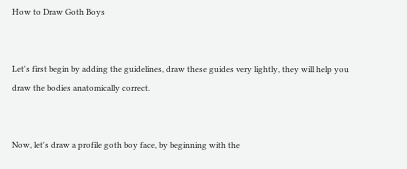How to Draw Goth Boys


Let's first begin by adding the guidelines, draw these guides very lightly, they will help you draw the bodies anatomically correct.


Now, let's draw a profile goth boy face, by beginning with the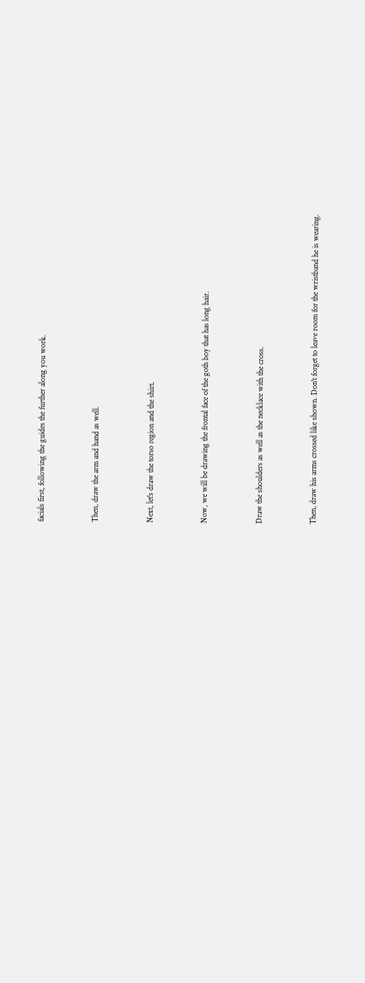facials first, following the guides the further along you work.


Then, draw the arm and hand as well.


Next, let's draw the torso region and the shirt.


Now, we will be drawing the frontal face of the goth boy that has long hair.


Draw the shoulders as well as the necklace with the cross.


Then, draw his arms crossed like shown. Don't forget to leave room for the wristband he is wearing.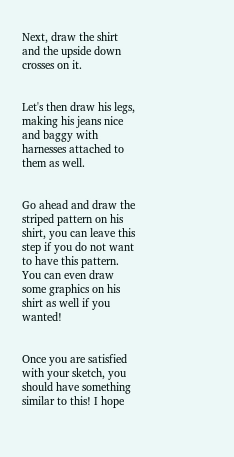Next, draw the shirt and the upside down crosses on it.


Let's then draw his legs, making his jeans nice and baggy with harnesses attached to them as well.


Go ahead and draw the striped pattern on his shirt, you can leave this step if you do not want to have this pattern. You can even draw some graphics on his shirt as well if you wanted!


Once you are satisfied with your sketch, you should have something similar to this! I hope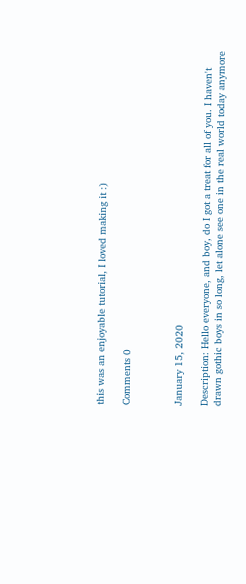this was an enjoyable tutorial, I loved making it :)

Comments 0



January 15, 2020

Description: Hello everyone, and boy, do I got a treat for all of you. I haven't drawn gothic boys in so long, let alone see one in the real world today anymore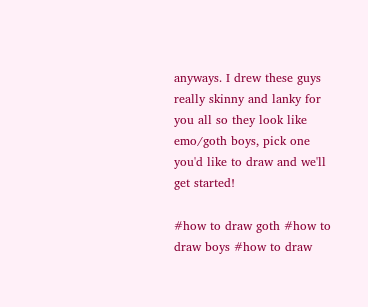anyways. I drew these guys really skinny and lanky for you all so they look like emo/goth boys, pick one you'd like to draw and we'll get started!

#how to draw goth #how to draw boys #how to draw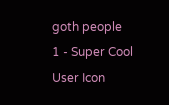goth people
1 - Super Cool
User Icon